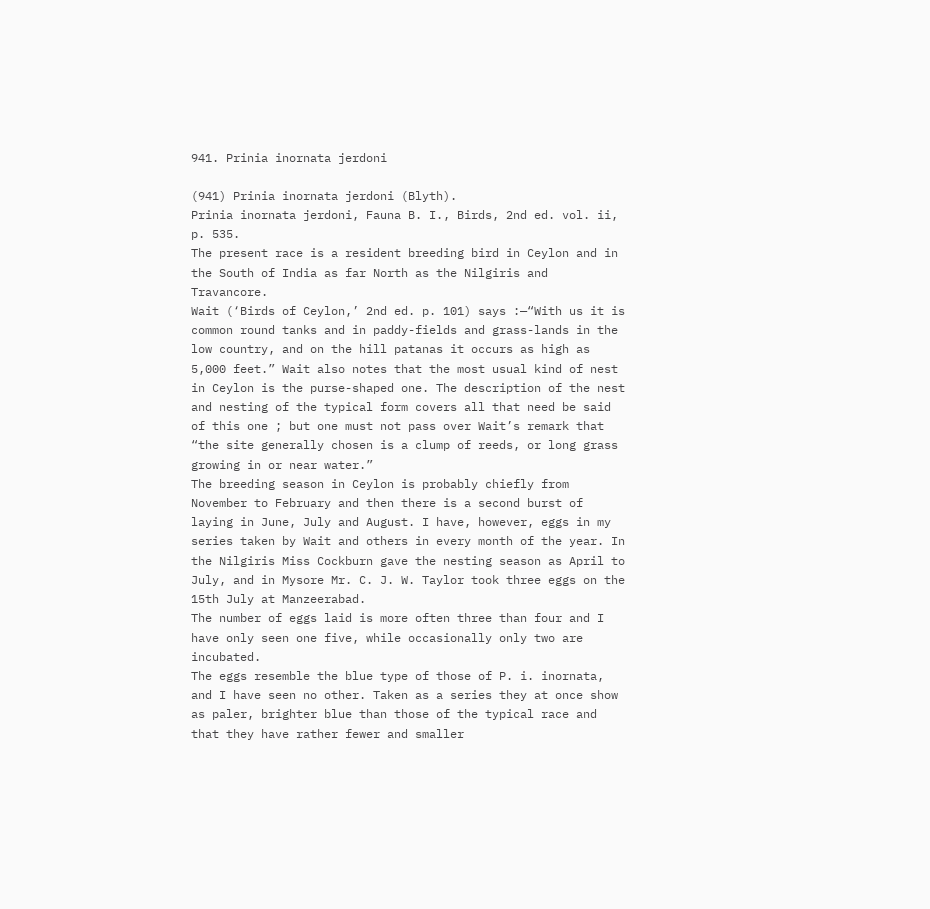941. Prinia inornata jerdoni

(941) Prinia inornata jerdoni (Blyth).
Prinia inornata jerdoni, Fauna B. I., Birds, 2nd ed. vol. ii, p. 535.
The present race is a resident breeding bird in Ceylon and in the South of India as far North as the Nilgiris and Travancore.
Wait (‘Birds of Ceylon,’ 2nd ed. p. 101) says :—“With us it is common round tanks and in paddy-fields and grass-lands in the low country, and on the hill patanas it occurs as high as 5,000 feet.” Wait also notes that the most usual kind of nest in Ceylon is the purse-shaped one. The description of the nest and nesting of the typical form covers all that need be said of this one ; but one must not pass over Wait’s remark that “the site generally chosen is a clump of reeds, or long grass growing in or near water.”
The breeding season in Ceylon is probably chiefly from November to February and then there is a second burst of laying in June, July and August. I have, however, eggs in my series taken by Wait and others in every month of the year. In the Nilgiris Miss Cockburn gave the nesting season as April to July, and in Mysore Mr. C. J. W. Taylor took three eggs on the 15th July at Manzeerabad.
The number of eggs laid is more often three than four and I have only seen one five, while occasionally only two are incubated.
The eggs resemble the blue type of those of P. i. inornata, and I have seen no other. Taken as a series they at once show as paler, brighter blue than those of the typical race and that they have rather fewer and smaller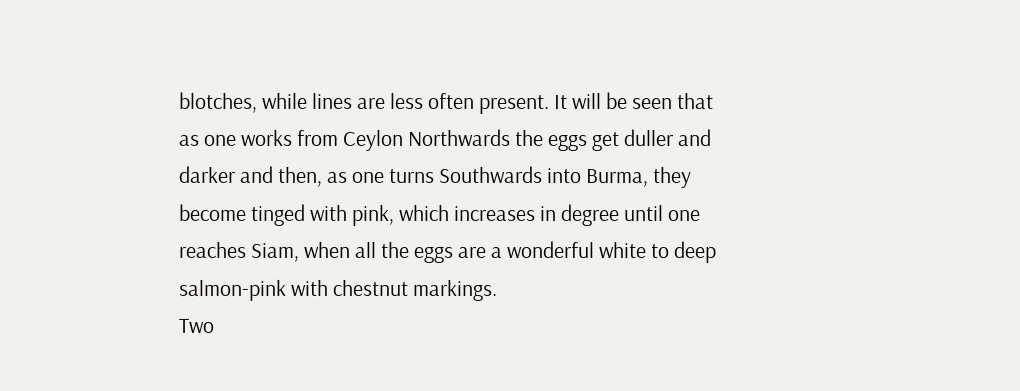blotches, while lines are less often present. It will be seen that as one works from Ceylon Northwards the eggs get duller and darker and then, as one turns Southwards into Burma, they become tinged with pink, which increases in degree until one reaches Siam, when all the eggs are a wonderful white to deep salmon-pink with chestnut markings.
Two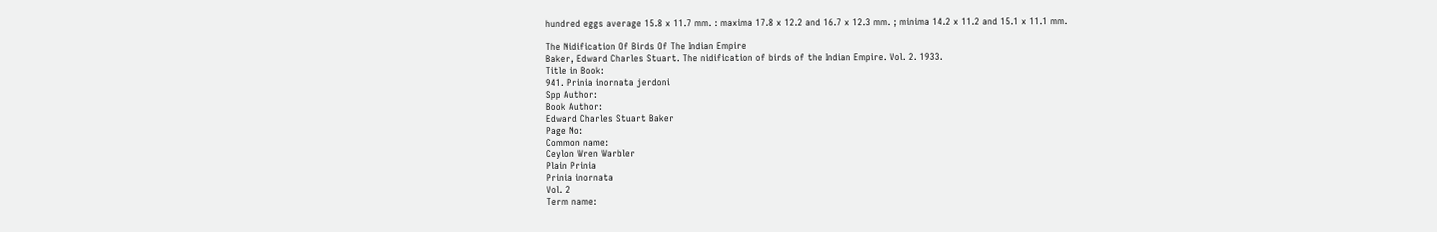hundred eggs average 15.8 x 11.7 mm. : maxima 17.8 x 12.2 and 16.7 x 12.3 mm. ; minima 14.2 x 11.2 and 15.1 x 11.1 mm.

The Nidification Of Birds Of The Indian Empire
Baker, Edward Charles Stuart. The nidification of birds of the Indian Empire. Vol. 2. 1933.
Title in Book:
941. Prinia inornata jerdoni
Spp Author:
Book Author:
Edward Charles Stuart Baker
Page No:
Common name:
Ceylon Wren Warbler
Plain Prinia
Prinia inornata
Vol. 2
Term name: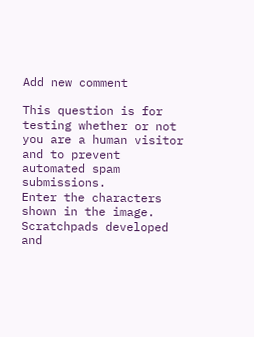Add new comment

This question is for testing whether or not you are a human visitor and to prevent automated spam submissions.
Enter the characters shown in the image.
Scratchpads developed and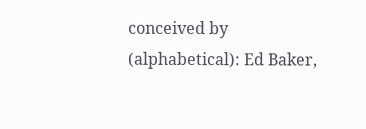conceived by (alphabetical): Ed Baker,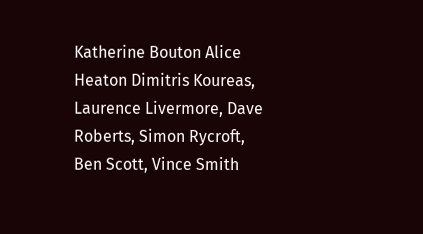Katherine Bouton Alice Heaton Dimitris Koureas, Laurence Livermore, Dave Roberts, Simon Rycroft, Ben Scott, Vince Smith